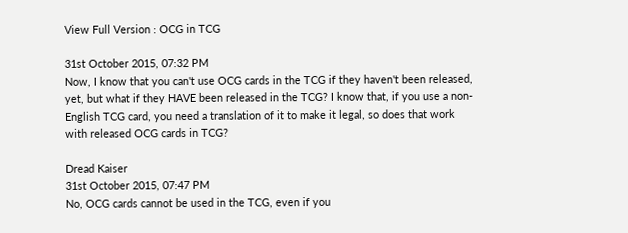View Full Version : OCG in TCG

31st October 2015, 07:32 PM
Now, I know that you can't use OCG cards in the TCG if they haven't been released, yet, but what if they HAVE been released in the TCG? I know that, if you use a non-English TCG card, you need a translation of it to make it legal, so does that work with released OCG cards in TCG?

Dread Kaiser
31st October 2015, 07:47 PM
No, OCG cards cannot be used in the TCG, even if you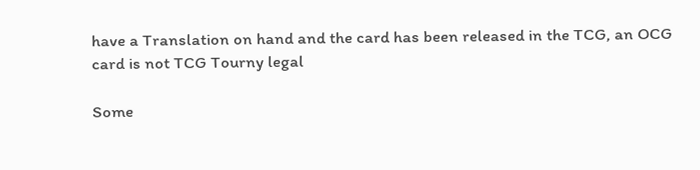have a Translation on hand and the card has been released in the TCG, an OCG card is not TCG Tourny legal

Some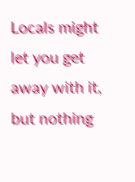Locals might let you get away with it, but nothing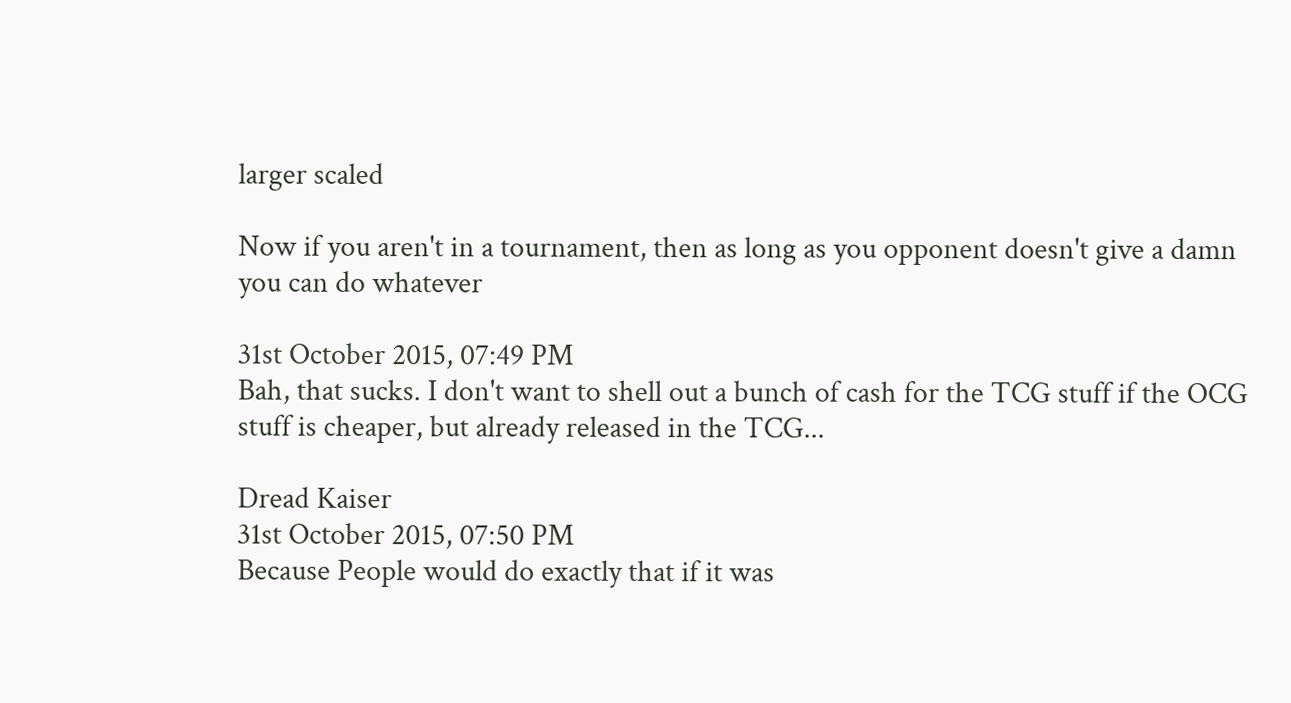larger scaled

Now if you aren't in a tournament, then as long as you opponent doesn't give a damn you can do whatever

31st October 2015, 07:49 PM
Bah, that sucks. I don't want to shell out a bunch of cash for the TCG stuff if the OCG stuff is cheaper, but already released in the TCG...

Dread Kaiser
31st October 2015, 07:50 PM
Because People would do exactly that if it was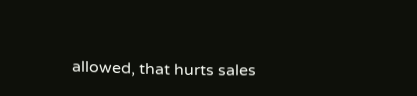allowed, that hurts sales